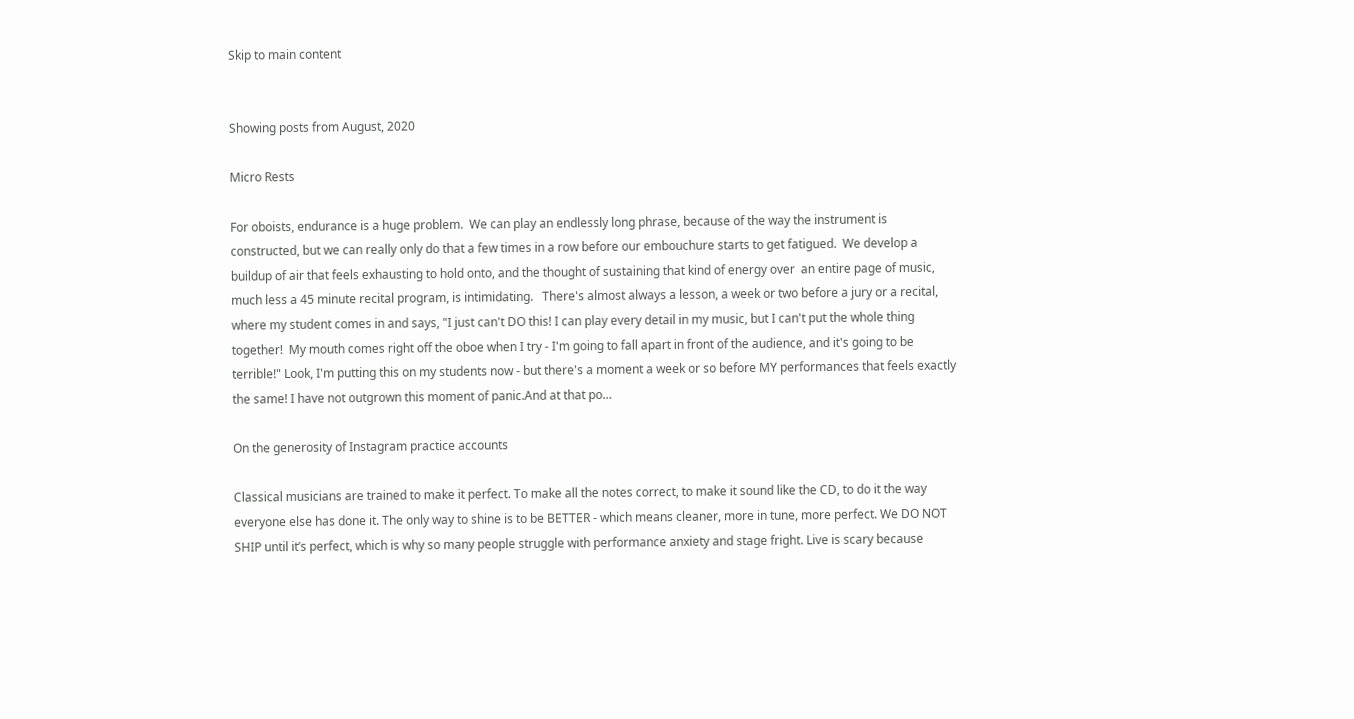Skip to main content


Showing posts from August, 2020

Micro Rests

For oboists, endurance is a huge problem.  We can play an endlessly long phrase, because of the way the instrument is constructed, but we can really only do that a few times in a row before our embouchure starts to get fatigued.  We develop a buildup of air that feels exhausting to hold onto, and the thought of sustaining that kind of energy over  an entire page of music, much less a 45 minute recital program, is intimidating.   There's almost always a lesson, a week or two before a jury or a recital, where my student comes in and says, "I just can't DO this! I can play every detail in my music, but I can't put the whole thing together!  My mouth comes right off the oboe when I try - I'm going to fall apart in front of the audience, and it's going to be terrible!" Look, I'm putting this on my students now - but there's a moment a week or so before MY performances that feels exactly the same! I have not outgrown this moment of panic.And at that po…

On the generosity of Instagram practice accounts

Classical musicians are trained to make it perfect. To make all the notes correct, to make it sound like the CD, to do it the way everyone else has done it. The only way to shine is to be BETTER - which means cleaner, more in tune, more perfect. We DO NOT SHIP until it’s perfect, which is why so many people struggle with performance anxiety and stage fright. Live is scary because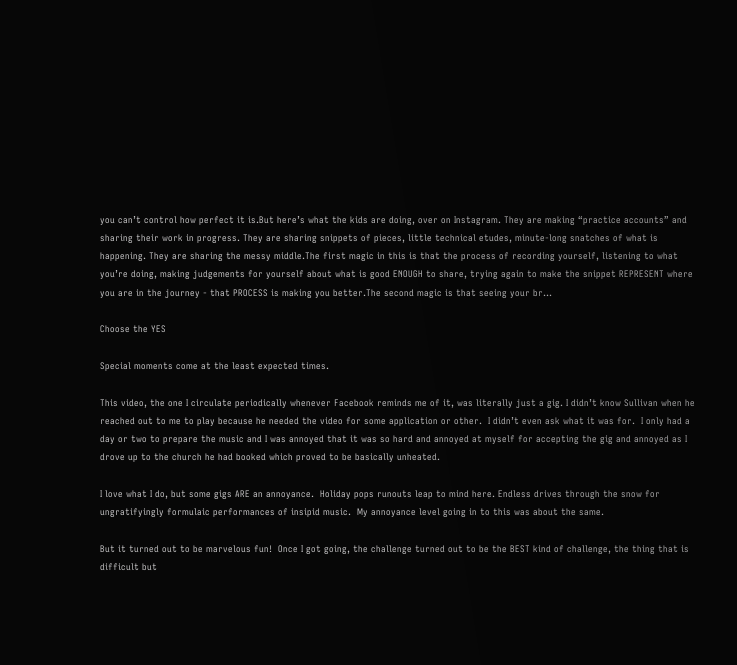you can’t control how perfect it is.But here’s what the kids are doing, over on Instagram. They are making “practice accounts” and sharing their work in progress. They are sharing snippets of pieces, little technical etudes, minute-long snatches of what is happening. They are sharing the messy middle.The first magic in this is that the process of recording yourself, listening to what you’re doing, making judgements for yourself about what is good ENOUGH to share, trying again to make the snippet REPRESENT where you are in the journey - that PROCESS is making you better.The second magic is that seeing your br…

Choose the YES

Special moments come at the least expected times.

This video, the one I circulate periodically whenever Facebook reminds me of it, was literally just a gig. I didn’t know Sullivan when he reached out to me to play because he needed the video for some application or other.  I didn’t even ask what it was for.  I only had a day or two to prepare the music and I was annoyed that it was so hard and annoyed at myself for accepting the gig and annoyed as I drove up to the church he had booked which proved to be basically unheated.

I love what I do, but some gigs ARE an annoyance.  Holiday pops runouts leap to mind here. Endless drives through the snow for ungratifyingly formulaic performances of insipid music.  My annoyance level going in to this was about the same.

But it turned out to be marvelous fun!  Once I got going, the challenge turned out to be the BEST kind of challenge, the thing that is difficult but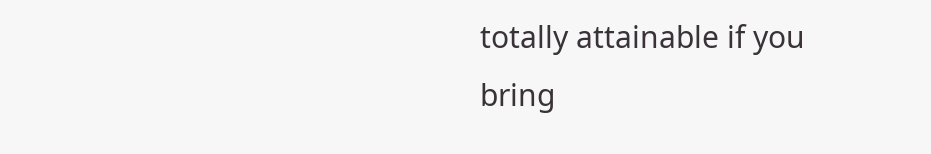totally attainable if you bring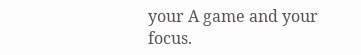your A game and your focus.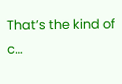That’s the kind of c…